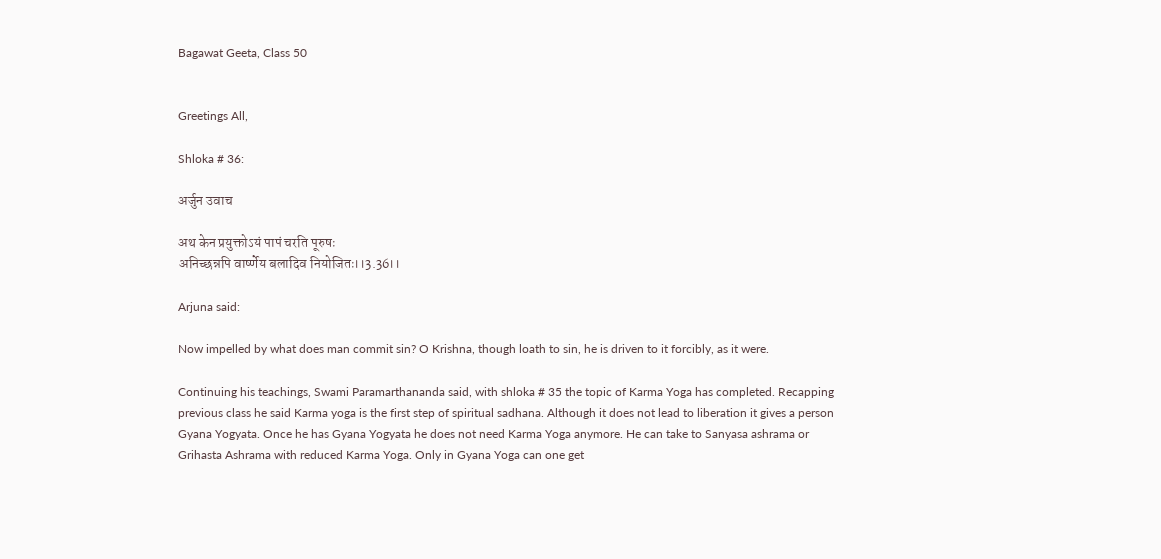Bagawat Geeta, Class 50


Greetings All,

Shloka # 36:

अर्जुन उवाच

अथ केन प्रयुक्तोऽयं पापं चरति पूरुषः
अनिच्छन्नपि वार्ष्णेय बलादिव नियोजितः।।3.36।।

Arjuna said:

Now impelled by what does man commit sin? O Krishna, though loath to sin, he is driven to it forcibly, as it were.

Continuing his teachings, Swami Paramarthananda said, with shloka # 35 the topic of Karma Yoga has completed. Recapping previous class he said Karma yoga is the first step of spiritual sadhana. Although it does not lead to liberation it gives a person Gyana Yogyata. Once he has Gyana Yogyata he does not need Karma Yoga anymore. He can take to Sanyasa ashrama or Grihasta Ashrama with reduced Karma Yoga. Only in Gyana Yoga can one get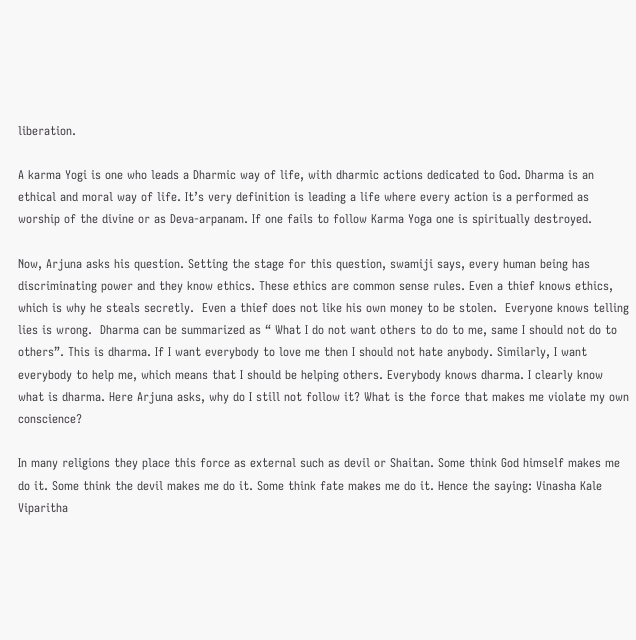liberation.

A karma Yogi is one who leads a Dharmic way of life, with dharmic actions dedicated to God. Dharma is an ethical and moral way of life. It’s very definition is leading a life where every action is a performed as worship of the divine or as Deva-arpanam. If one fails to follow Karma Yoga one is spiritually destroyed.

Now, Arjuna asks his question. Setting the stage for this question, swamiji says, every human being has discriminating power and they know ethics. These ethics are common sense rules. Even a thief knows ethics, which is why he steals secretly.  Even a thief does not like his own money to be stolen.  Everyone knows telling lies is wrong.  Dharma can be summarized as “ What I do not want others to do to me, same I should not do to others”. This is dharma. If I want everybody to love me then I should not hate anybody. Similarly, I want everybody to help me, which means that I should be helping others. Everybody knows dharma. I clearly know what is dharma. Here Arjuna asks, why do I still not follow it? What is the force that makes me violate my own conscience?

In many religions they place this force as external such as devil or Shaitan. Some think God himself makes me do it. Some think the devil makes me do it. Some think fate makes me do it. Hence the saying: Vinasha Kale Viparitha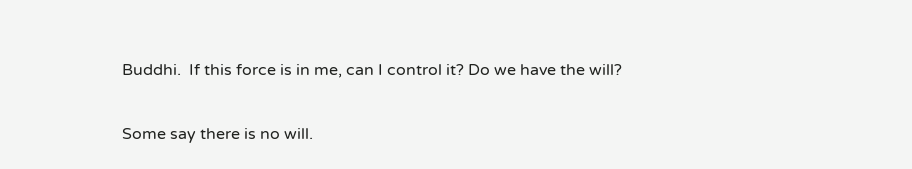Buddhi.  If this force is in me, can I control it? Do we have the will?

Some say there is no will.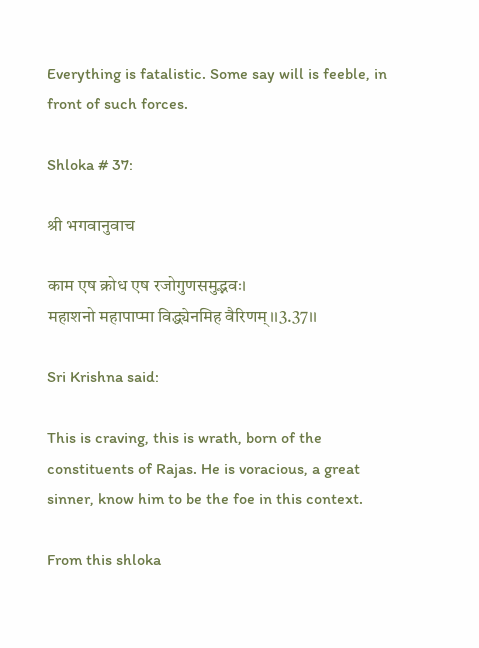Everything is fatalistic. Some say will is feeble, in front of such forces.

Shloka # 37:

श्री भगवानुवाच

काम एष क्रोध एष रजोगुणसमुद्भवः।
महाशनो महापाप्मा विद्ध्येनमिह वैरिणम्।।3.37।।

Sri Krishna said:

This is craving, this is wrath, born of the constituents of Rajas. He is voracious, a great sinner, know him to be the foe in this context.

From this shloka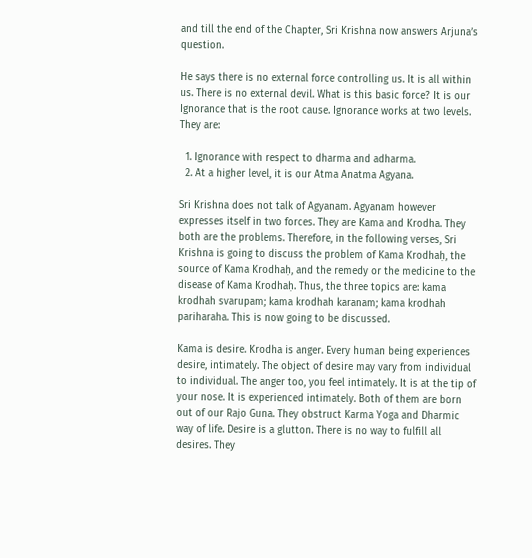and till the end of the Chapter, Sri Krishna now answers Arjuna’s question.

He says there is no external force controlling us. It is all within us. There is no external devil. What is this basic force? It is our Ignorance that is the root cause. Ignorance works at two levels. They are:

  1. Ignorance with respect to dharma and adharma.
  2. At a higher level, it is our Atma Anatma Agyana.

Sri Krishna does not talk of Agyanam. Agyanam however expresses itself in two forces. They are Kama and Krodha. They both are the problems. Therefore, in the following verses, Sri Krishna is going to discuss the problem of Kama Krodhaḥ, the source of Kama Krodhaḥ, and the remedy or the medicine to the disease of Kama Krodhaḥ. Thus, the three topics are: kama krodhah svarupam; kama krodhah karanam; kama krodhah pariharaha. This is now going to be discussed.

Kama is desire. Krodha is anger. Every human being experiences desire, intimately. The object of desire may vary from individual to individual. The anger too, you feel intimately. It is at the tip of your nose. It is experienced intimately. Both of them are born out of our Rajo Guna. They obstruct Karma Yoga and Dharmic way of life. Desire is a glutton. There is no way to fulfill all desires. They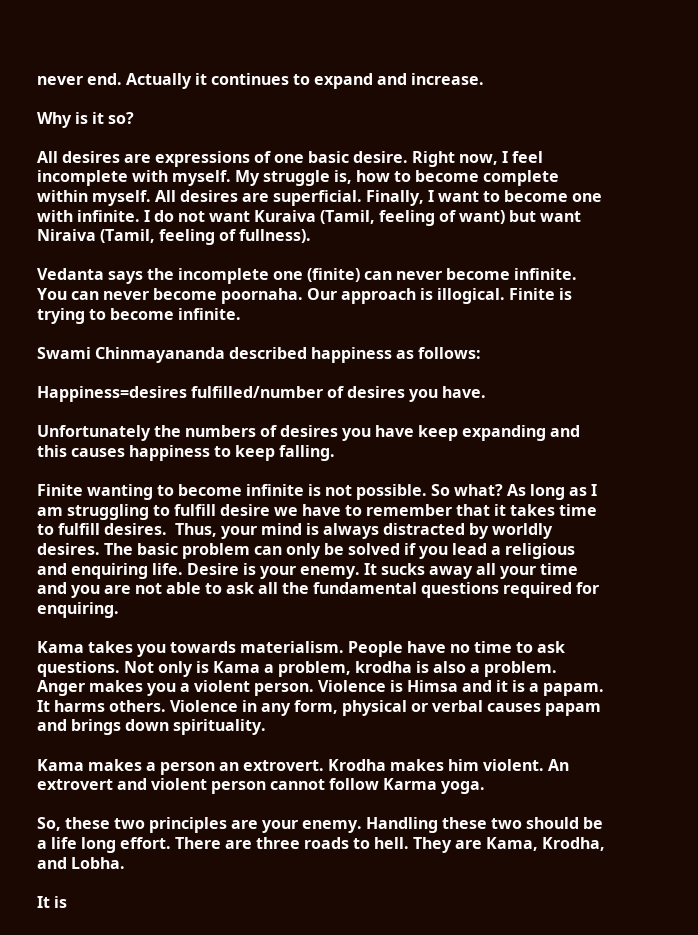never end. Actually it continues to expand and increase.

Why is it so?

All desires are expressions of one basic desire. Right now, I feel incomplete with myself. My struggle is, how to become complete within myself. All desires are superficial. Finally, I want to become one with infinite. I do not want Kuraiva (Tamil, feeling of want) but want Niraiva (Tamil, feeling of fullness).

Vedanta says the incomplete one (finite) can never become infinite. You can never become poornaha. Our approach is illogical. Finite is trying to become infinite.

Swami Chinmayananda described happiness as follows:

Happiness=desires fulfilled/number of desires you have.

Unfortunately the numbers of desires you have keep expanding and this causes happiness to keep falling.

Finite wanting to become infinite is not possible. So what? As long as I am struggling to fulfill desire we have to remember that it takes time to fulfill desires.  Thus, your mind is always distracted by worldly desires. The basic problem can only be solved if you lead a religious and enquiring life. Desire is your enemy. It sucks away all your time and you are not able to ask all the fundamental questions required for enquiring.

Kama takes you towards materialism. People have no time to ask questions. Not only is Kama a problem, krodha is also a problem. Anger makes you a violent person. Violence is Himsa and it is a papam. It harms others. Violence in any form, physical or verbal causes papam and brings down spirituality.

Kama makes a person an extrovert. Krodha makes him violent. An extrovert and violent person cannot follow Karma yoga.

So, these two principles are your enemy. Handling these two should be a life long effort. There are three roads to hell. They are Kama, Krodha, and Lobha.

It is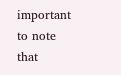important to note that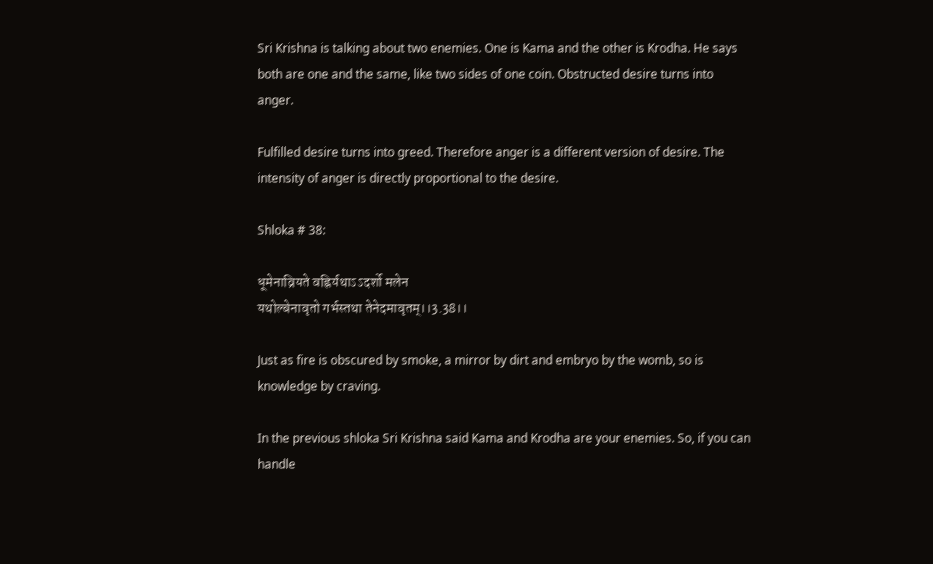Sri Krishna is talking about two enemies. One is Kama and the other is Krodha. He says both are one and the same, like two sides of one coin. Obstructed desire turns into anger.

Fulfilled desire turns into greed. Therefore anger is a different version of desire. The intensity of anger is directly proportional to the desire.

Shloka # 38:

धूमेनाव्रियते वह्निर्यथाऽऽदर्शो मलेन
यथोल्बेनावृतो गर्भस्तथा तेनेदमावृतम्।।3.38।।

Just as fire is obscured by smoke, a mirror by dirt and embryo by the womb, so is knowledge by craving.

In the previous shloka Sri Krishna said Kama and Krodha are your enemies. So, if you can handle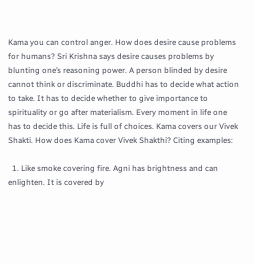Kama you can control anger. How does desire cause problems for humans? Sri Krishna says desire causes problems by blunting one’s reasoning power. A person blinded by desire cannot think or discriminate. Buddhi has to decide what action to take. It has to decide whether to give importance to spirituality or go after materialism. Every moment in life one has to decide this. Life is full of choices. Kama covers our Vivek Shakti. How does Kama cover Vivek Shakthi? Citing examples:

  1. Like smoke covering fire. Agni has brightness and can enlighten. It is covered by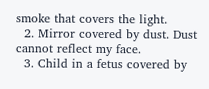smoke that covers the light.
  2. Mirror covered by dust. Dust cannot reflect my face.
  3. Child in a fetus covered by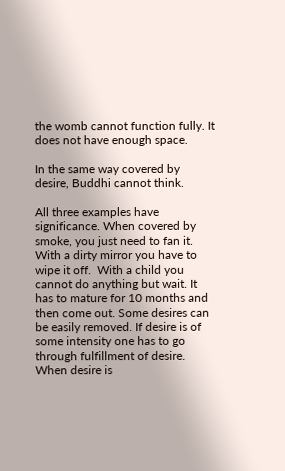the womb cannot function fully. It does not have enough space.

In the same way covered by desire, Buddhi cannot think.

All three examples have significance. When covered by smoke, you just need to fan it. With a dirty mirror you have to wipe it off.  With a child you cannot do anything but wait. It has to mature for 10 months and then come out. Some desires can be easily removed. If desire is of some intensity one has to go through fulfillment of desire.  When desire is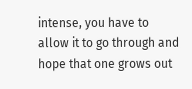intense, you have to allow it to go through and hope that one grows out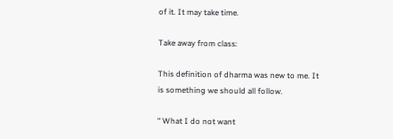of it. It may take time.

Take away from class:

This definition of dharma was new to me. It is something we should all follow.

“ What I do not want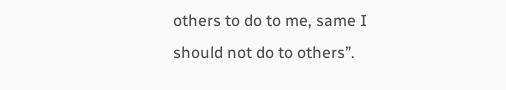others to do to me, same I should not do to others”.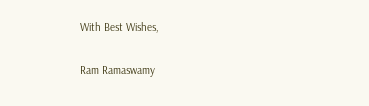With Best Wishes,

Ram Ramaswamy